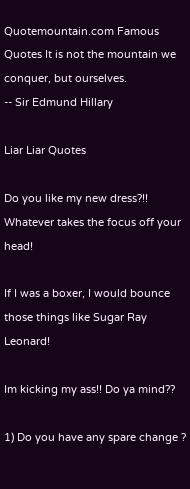Quotemountain.com Famous Quotes It is not the mountain we conquer, but ourselves.
-- Sir Edmund Hillary

Liar Liar Quotes

Do you like my new dress?!! Whatever takes the focus off your head!

If I was a boxer, I would bounce those things like Sugar Ray Leonard!

Im kicking my ass!! Do ya mind??

1) Do you have any spare change ?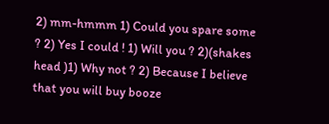2) mm-hmmm 1) Could you spare some ? 2) Yes I could ! 1) Will you ? 2)(shakes head )1) Why not ? 2) Because I believe that you will buy booze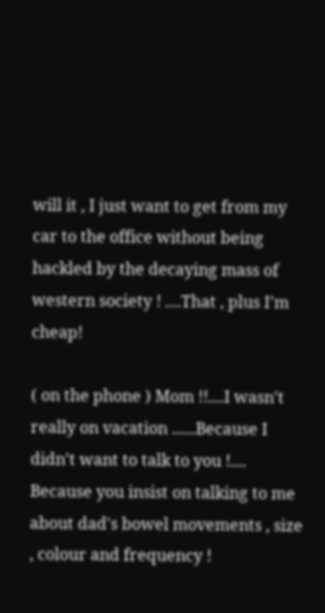will it , I just want to get from my car to the office without being hackled by the decaying mass of western society ! ....That , plus I'm cheap!

( on the phone ) Mom !!....I wasn't really on vacation ......Because I didn't want to talk to you !.... Because you insist on talking to me about dad's bowel movements , size , colour and frequency !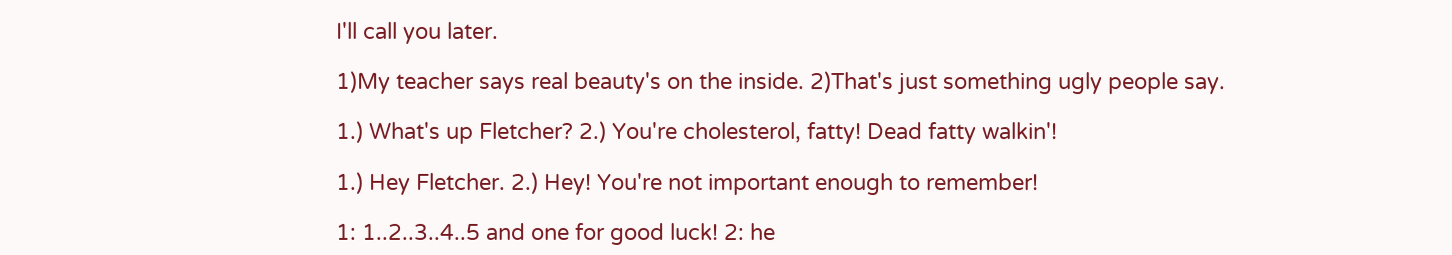I'll call you later.

1)My teacher says real beauty's on the inside. 2)That's just something ugly people say.

1.) What's up Fletcher? 2.) You're cholesterol, fatty! Dead fatty walkin'!

1.) Hey Fletcher. 2.) Hey! You're not important enough to remember!

1: 1..2..3..4..5 and one for good luck! 2: he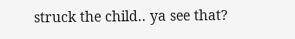struck the child.. ya see that?